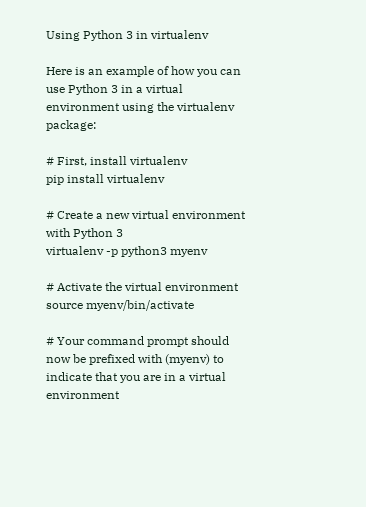Using Python 3 in virtualenv

Here is an example of how you can use Python 3 in a virtual environment using the virtualenv package:

# First, install virtualenv
pip install virtualenv

# Create a new virtual environment with Python 3
virtualenv -p python3 myenv

# Activate the virtual environment
source myenv/bin/activate

# Your command prompt should now be prefixed with (myenv) to indicate that you are in a virtual environment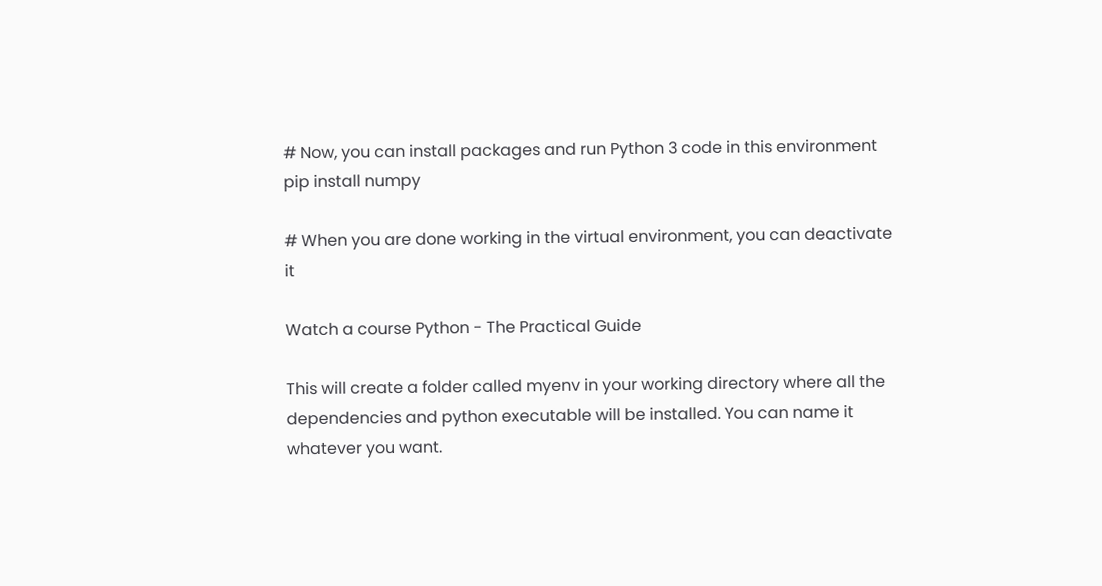# Now, you can install packages and run Python 3 code in this environment
pip install numpy

# When you are done working in the virtual environment, you can deactivate it

Watch a course Python - The Practical Guide

This will create a folder called myenv in your working directory where all the dependencies and python executable will be installed. You can name it whatever you want.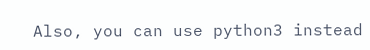Also, you can use python3 instead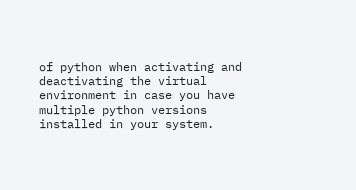of python when activating and deactivating the virtual environment in case you have multiple python versions installed in your system.